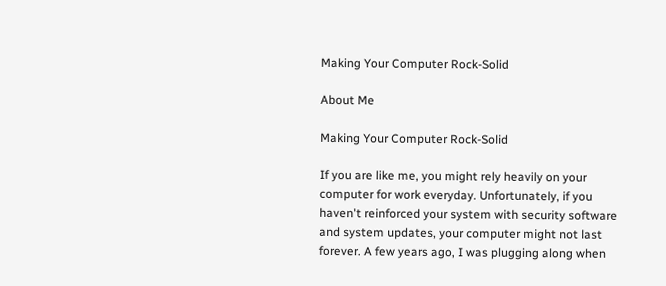Making Your Computer Rock-Solid

About Me

Making Your Computer Rock-Solid

If you are like me, you might rely heavily on your computer for work everyday. Unfortunately, if you haven't reinforced your system with security software and system updates, your computer might not last forever. A few years ago, I was plugging along when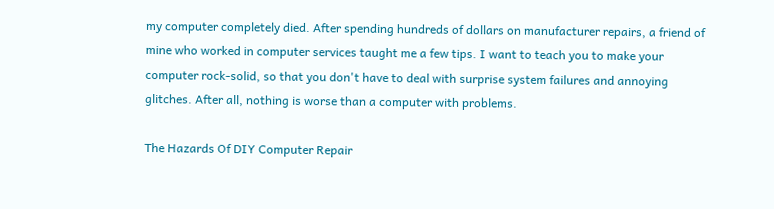my computer completely died. After spending hundreds of dollars on manufacturer repairs, a friend of mine who worked in computer services taught me a few tips. I want to teach you to make your computer rock-solid, so that you don't have to deal with surprise system failures and annoying glitches. After all, nothing is worse than a computer with problems.

The Hazards Of DIY Computer Repair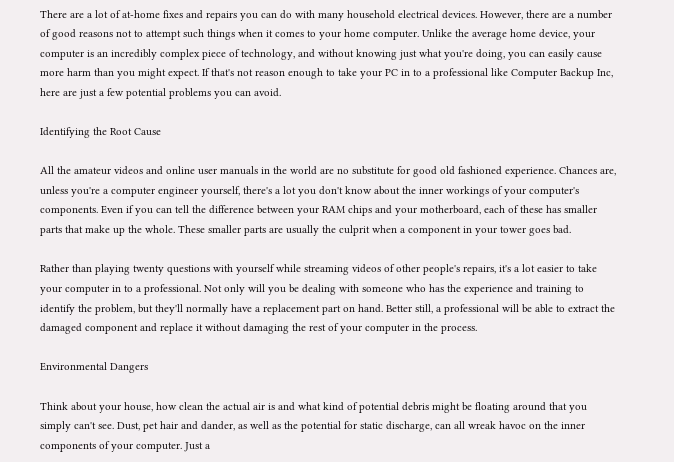There are a lot of at-home fixes and repairs you can do with many household electrical devices. However, there are a number of good reasons not to attempt such things when it comes to your home computer. Unlike the average home device, your computer is an incredibly complex piece of technology, and without knowing just what you're doing, you can easily cause more harm than you might expect. If that's not reason enough to take your PC in to a professional like Computer Backup Inc, here are just a few potential problems you can avoid.

Identifying the Root Cause

All the amateur videos and online user manuals in the world are no substitute for good old fashioned experience. Chances are, unless you're a computer engineer yourself, there's a lot you don't know about the inner workings of your computer's components. Even if you can tell the difference between your RAM chips and your motherboard, each of these has smaller parts that make up the whole. These smaller parts are usually the culprit when a component in your tower goes bad.

Rather than playing twenty questions with yourself while streaming videos of other people's repairs, it's a lot easier to take your computer in to a professional. Not only will you be dealing with someone who has the experience and training to identify the problem, but they'll normally have a replacement part on hand. Better still, a professional will be able to extract the damaged component and replace it without damaging the rest of your computer in the process.

Environmental Dangers

Think about your house, how clean the actual air is and what kind of potential debris might be floating around that you simply can't see. Dust, pet hair and dander, as well as the potential for static discharge, can all wreak havoc on the inner components of your computer. Just a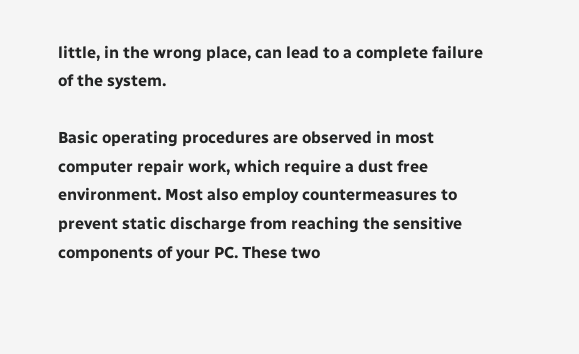little, in the wrong place, can lead to a complete failure of the system.

Basic operating procedures are observed in most computer repair work, which require a dust free environment. Most also employ countermeasures to prevent static discharge from reaching the sensitive components of your PC. These two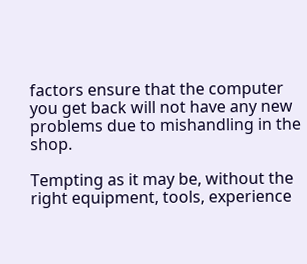factors ensure that the computer you get back will not have any new problems due to mishandling in the shop.

Tempting as it may be, without the right equipment, tools, experience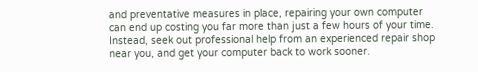and preventative measures in place, repairing your own computer can end up costing you far more than just a few hours of your time. Instead, seek out professional help from an experienced repair shop near you, and get your computer back to work sooner.